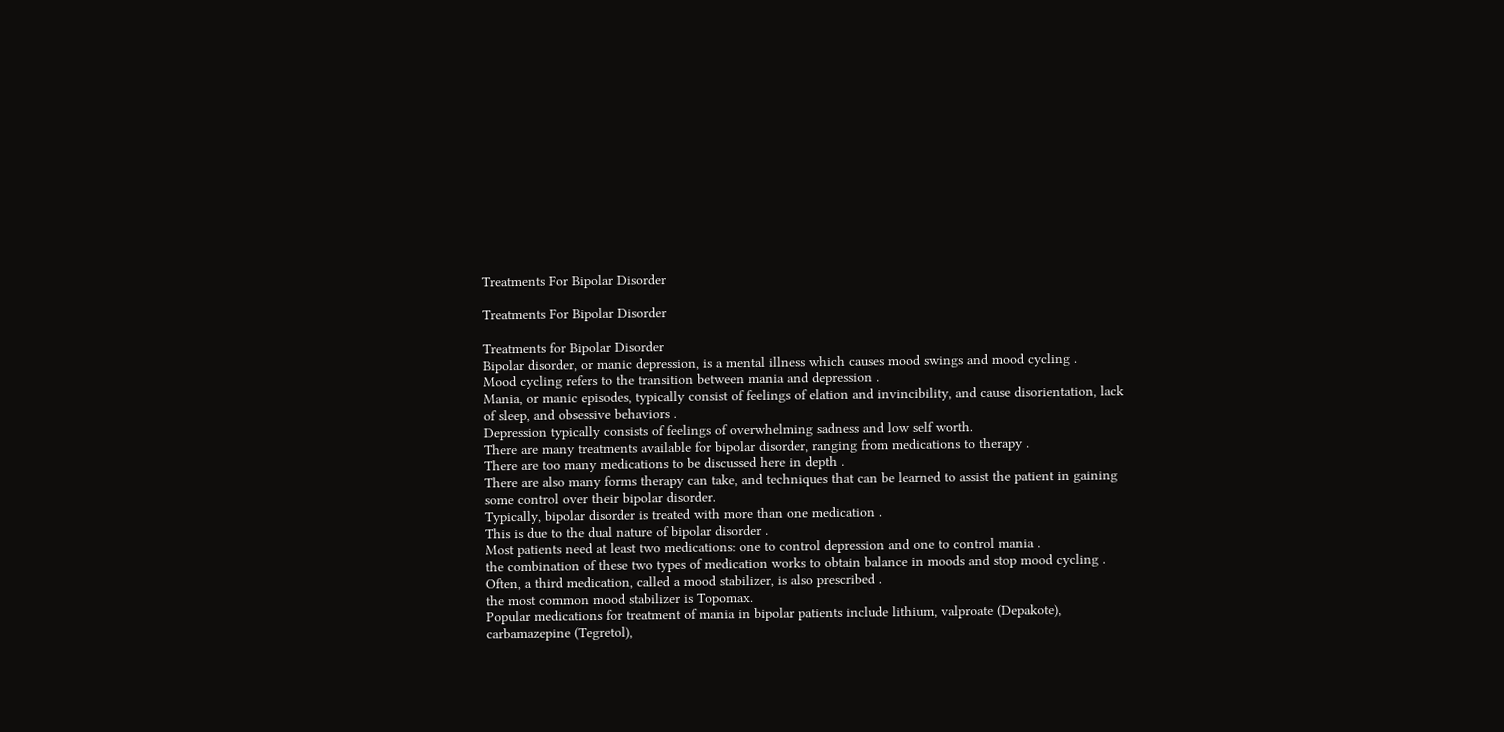Treatments For Bipolar Disorder

Treatments For Bipolar Disorder

Treatments for Bipolar Disorder
Bipolar disorder, or manic depression, is a mental illness which causes mood swings and mood cycling .
Mood cycling refers to the transition between mania and depression .
Mania, or manic episodes, typically consist of feelings of elation and invincibility, and cause disorientation, lack of sleep, and obsessive behaviors .
Depression typically consists of feelings of overwhelming sadness and low self worth.
There are many treatments available for bipolar disorder, ranging from medications to therapy .
There are too many medications to be discussed here in depth .
There are also many forms therapy can take, and techniques that can be learned to assist the patient in gaining some control over their bipolar disorder.
Typically, bipolar disorder is treated with more than one medication .
This is due to the dual nature of bipolar disorder .
Most patients need at least two medications: one to control depression and one to control mania .
the combination of these two types of medication works to obtain balance in moods and stop mood cycling .
Often, a third medication, called a mood stabilizer, is also prescribed .
the most common mood stabilizer is Topomax.
Popular medications for treatment of mania in bipolar patients include lithium, valproate (Depakote), carbamazepine (Tegretol),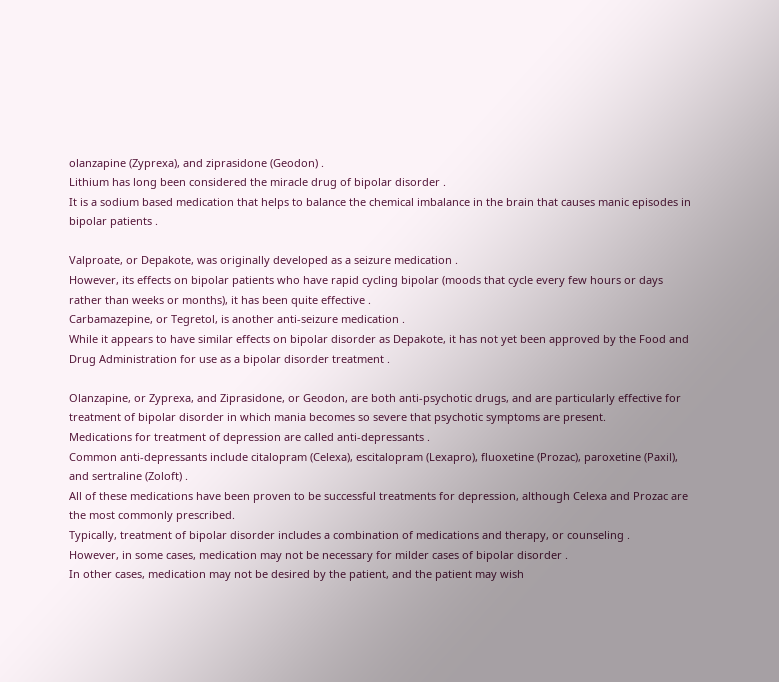olanzapine (Zyprexa), and ziprasidone (Geodon) .
Lithium has long been considered the miracle drug of bipolar disorder .
It is a sodium based medication that helps to balance the chemical imbalance in the brain that causes manic episodes in bipolar patients .

Valproate, or Depakote, was originally developed as a seizure medication .
However, its effects on bipolar patients who have rapid cycling bipolar (moods that cycle every few hours or days rather than weeks or months), it has been quite effective .
Carbamazepine, or Tegretol, is another anti-seizure medication .
While it appears to have similar effects on bipolar disorder as Depakote, it has not yet been approved by the Food and Drug Administration for use as a bipolar disorder treatment .

Olanzapine, or Zyprexa, and Ziprasidone, or Geodon, are both anti-psychotic drugs, and are particularly effective for treatment of bipolar disorder in which mania becomes so severe that psychotic symptoms are present.
Medications for treatment of depression are called anti-depressants .
Common anti-depressants include citalopram (Celexa), escitalopram (Lexapro), fluoxetine (Prozac), paroxetine (Paxil), and sertraline (Zoloft) .
All of these medications have been proven to be successful treatments for depression, although Celexa and Prozac are the most commonly prescribed.
Typically, treatment of bipolar disorder includes a combination of medications and therapy, or counseling .
However, in some cases, medication may not be necessary for milder cases of bipolar disorder .
In other cases, medication may not be desired by the patient, and the patient may wish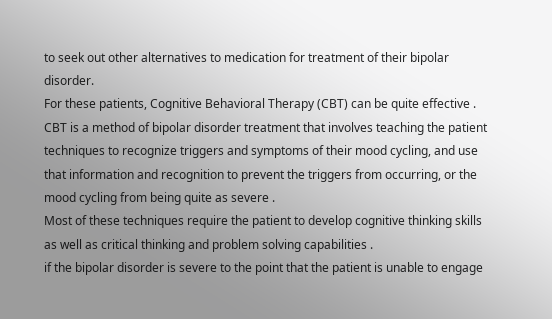to seek out other alternatives to medication for treatment of their bipolar disorder.
For these patients, Cognitive Behavioral Therapy (CBT) can be quite effective .
CBT is a method of bipolar disorder treatment that involves teaching the patient techniques to recognize triggers and symptoms of their mood cycling, and use that information and recognition to prevent the triggers from occurring, or the mood cycling from being quite as severe .
Most of these techniques require the patient to develop cognitive thinking skills as well as critical thinking and problem solving capabilities .
if the bipolar disorder is severe to the point that the patient is unable to engage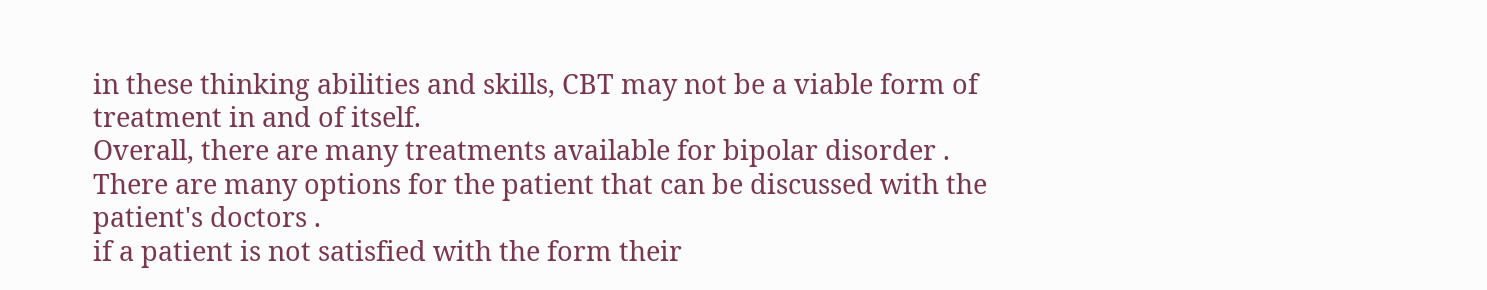in these thinking abilities and skills, CBT may not be a viable form of treatment in and of itself.
Overall, there are many treatments available for bipolar disorder .
There are many options for the patient that can be discussed with the patient's doctors .
if a patient is not satisfied with the form their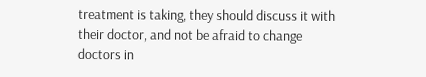treatment is taking, they should discuss it with their doctor, and not be afraid to change doctors in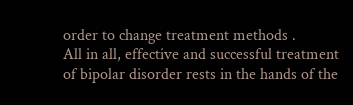order to change treatment methods .
All in all, effective and successful treatment of bipolar disorder rests in the hands of the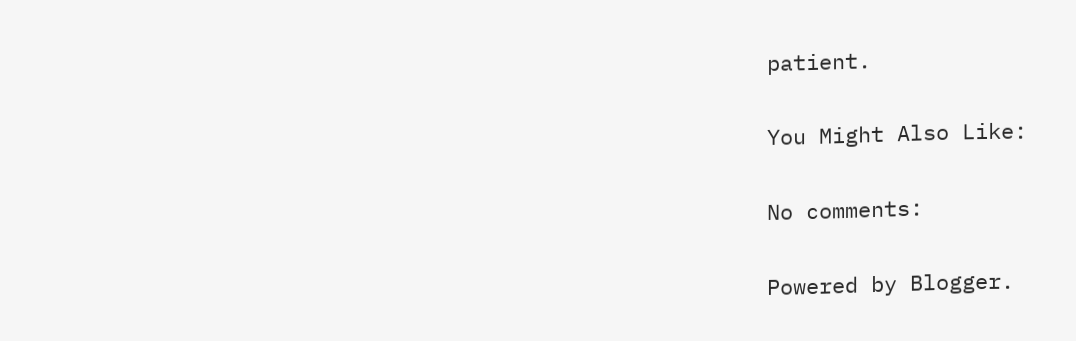patient.

You Might Also Like:

No comments:

Powered by Blogger.